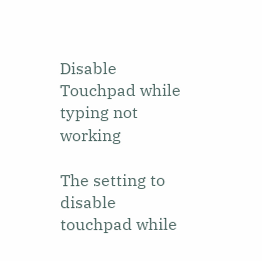Disable Touchpad while typing not working

The setting to disable touchpad while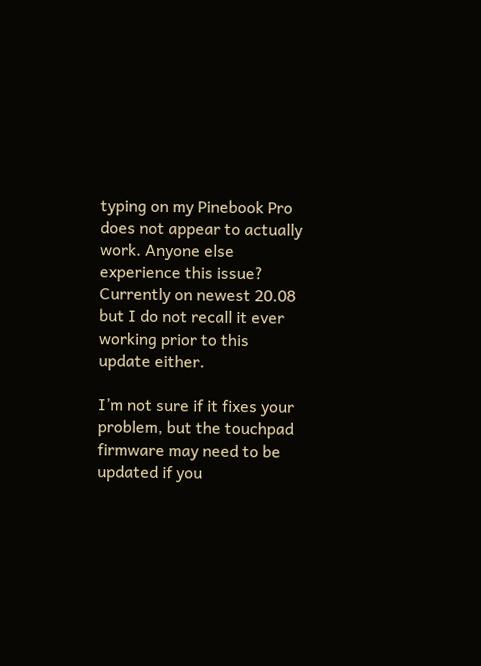typing on my Pinebook Pro does not appear to actually work. Anyone else experience this issue? Currently on newest 20.08 but I do not recall it ever working prior to this update either.

I’m not sure if it fixes your problem, but the touchpad firmware may need to be updated if you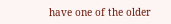have one of the older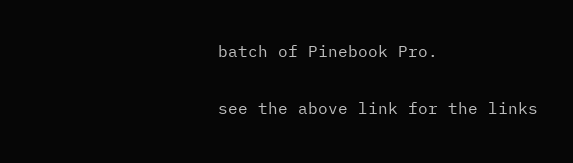batch of Pinebook Pro.


see the above link for the links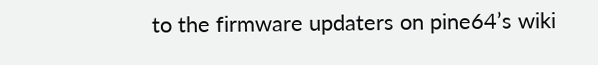to the firmware updaters on pine64’s wiki